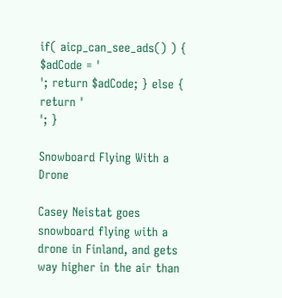if( aicp_can_see_ads() ) { $adCode = '
'; return $adCode; } else { return '
'; }

Snowboard Flying With a Drone

Casey Neistat goes snowboard flying with a drone in Finland, and gets way higher in the air than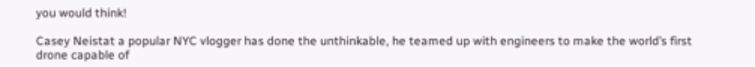you would think!

Casey Neistat a popular NYC vlogger has done the unthinkable, he teamed up with engineers to make the world’s first drone capable of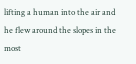lifting a human into the air and he flew around the slopes in the most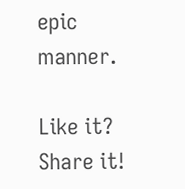epic manner.

Like it? Share it!